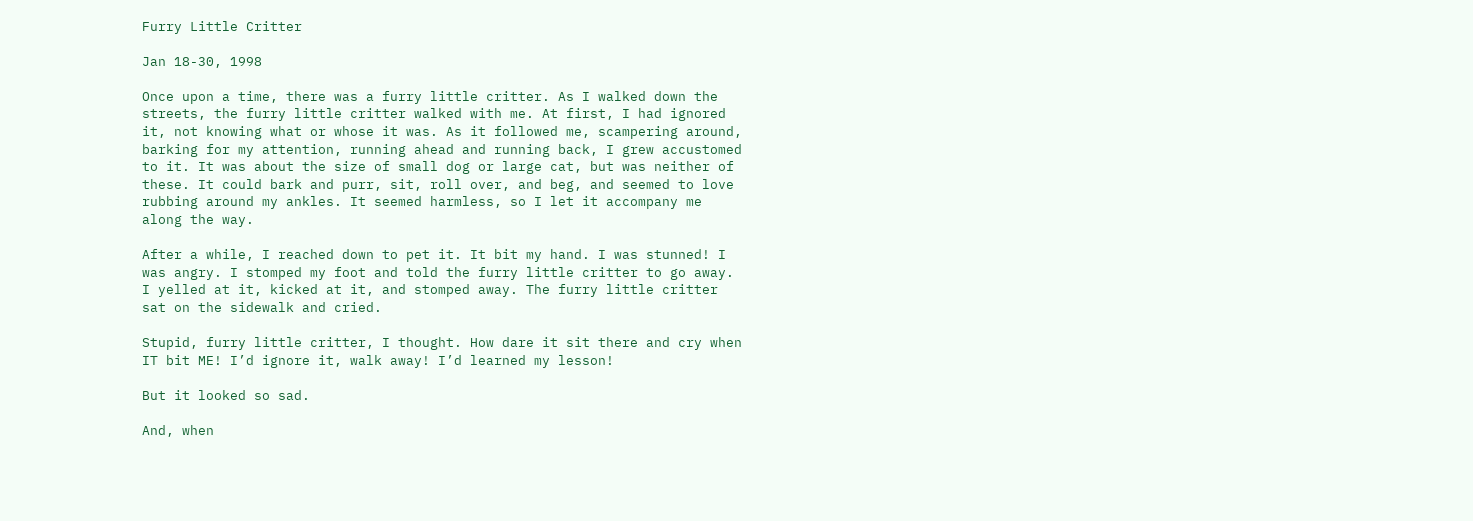Furry Little Critter

Jan 18-30, 1998

Once upon a time, there was a furry little critter. As I walked down the streets, the furry little critter walked with me. At first, I had ignored it, not knowing what or whose it was. As it followed me, scampering around, barking for my attention, running ahead and running back, I grew accustomed to it. It was about the size of small dog or large cat, but was neither of these. It could bark and purr, sit, roll over, and beg, and seemed to love rubbing around my ankles. It seemed harmless, so I let it accompany me along the way.

After a while, I reached down to pet it. It bit my hand. I was stunned! I was angry. I stomped my foot and told the furry little critter to go away. I yelled at it, kicked at it, and stomped away. The furry little critter sat on the sidewalk and cried.

Stupid, furry little critter, I thought. How dare it sit there and cry when IT bit ME! I’d ignore it, walk away! I’d learned my lesson!

But it looked so sad.

And, when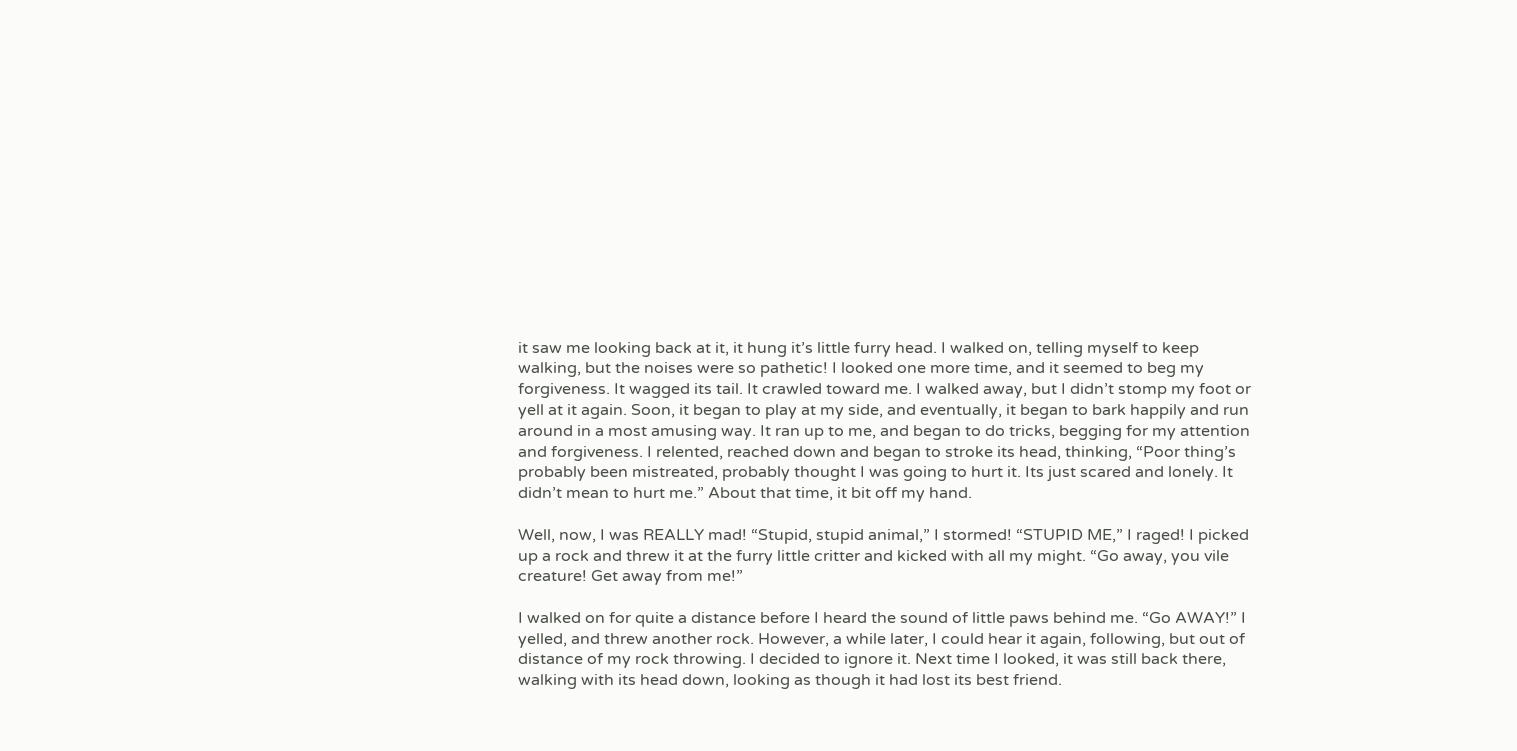it saw me looking back at it, it hung it’s little furry head. I walked on, telling myself to keep walking, but the noises were so pathetic! I looked one more time, and it seemed to beg my forgiveness. It wagged its tail. It crawled toward me. I walked away, but I didn’t stomp my foot or yell at it again. Soon, it began to play at my side, and eventually, it began to bark happily and run around in a most amusing way. It ran up to me, and began to do tricks, begging for my attention and forgiveness. I relented, reached down and began to stroke its head, thinking, “Poor thing’s probably been mistreated, probably thought I was going to hurt it. Its just scared and lonely. It didn’t mean to hurt me.” About that time, it bit off my hand.

Well, now, I was REALLY mad! “Stupid, stupid animal,” I stormed! “STUPID ME,” I raged! I picked up a rock and threw it at the furry little critter and kicked with all my might. “Go away, you vile creature! Get away from me!”

I walked on for quite a distance before I heard the sound of little paws behind me. “Go AWAY!” I yelled, and threw another rock. However, a while later, I could hear it again, following, but out of distance of my rock throwing. I decided to ignore it. Next time I looked, it was still back there, walking with its head down, looking as though it had lost its best friend.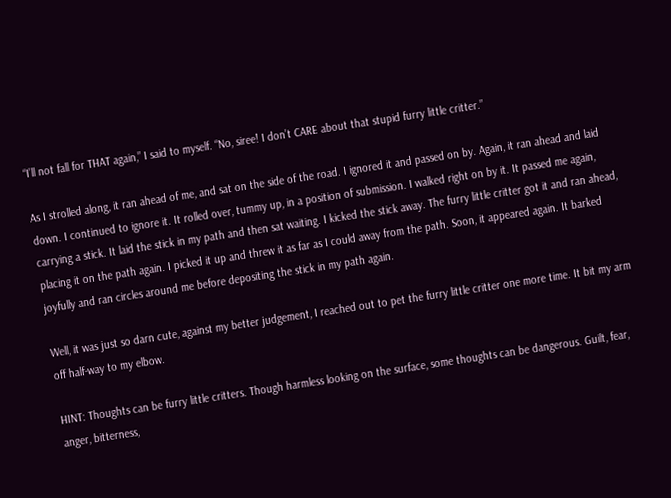“I’ll not fall for THAT again,” I said to myself. “No, siree! I don’t CARE about that stupid furry little critter.”

As I strolled along, it ran ahead of me, and sat on the side of the road. I ignored it and passed on by. Again, it ran ahead and laid down. I continued to ignore it. It rolled over, tummy up, in a position of submission. I walked right on by it. It passed me again, carrying a stick. It laid the stick in my path and then sat waiting. I kicked the stick away. The furry little critter got it and ran ahead, placing it on the path again. I picked it up and threw it as far as I could away from the path. Soon, it appeared again. It barked joyfully and ran circles around me before depositing the stick in my path again.

Well, it was just so darn cute, against my better judgement, I reached out to pet the furry little critter one more time. It bit my arm off half-way to my elbow.

HINT: Thoughts can be furry little critters. Though harmless looking on the surface, some thoughts can be dangerous. Guilt, fear, anger, bitterness,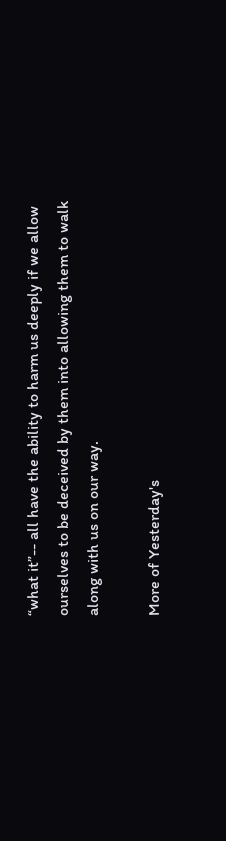“what it”-- all have the ability to harm us deeply if we allow ourselves to be deceived by them into allowing them to walk along with us on our way.

More of Yesterday's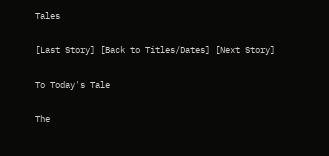Tales

[Last Story] [Back to Titles/Dates] [Next Story]

To Today's Tale

The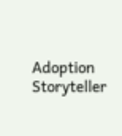Adoption Storyteller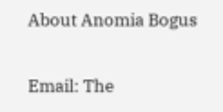About Anomia Bogus


Email: The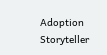Adoption Storyteller